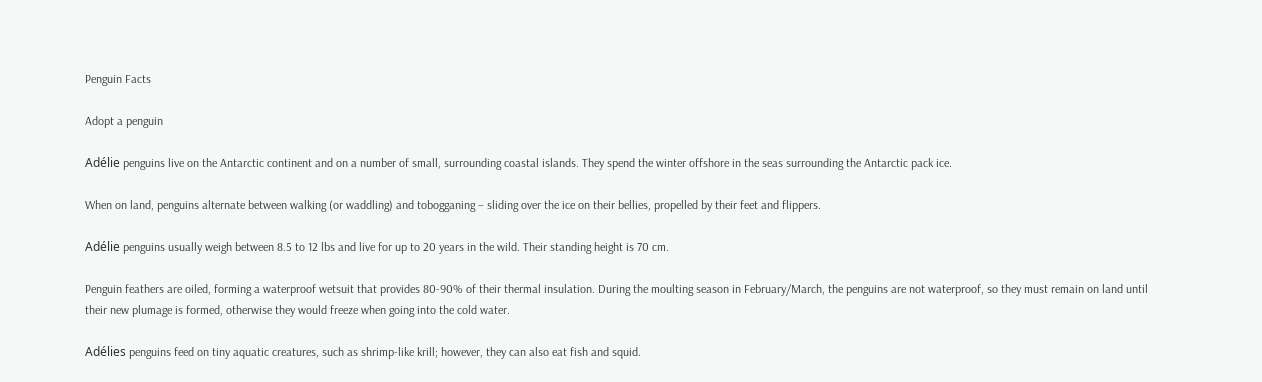Penguin Facts

Adopt a penguin

Adélie penguins live on the Antarctic continent and on a number of small, surrounding coastal islands. They spend the winter offshore in the seas surrounding the Antarctic pack ice.

When on land, penguins alternate between walking (or waddling) and tobogganing – sliding over the ice on their bellies, propelled by their feet and flippers.

Adélie penguins usually weigh between 8.5 to 12 lbs and live for up to 20 years in the wild. Their standing height is 70 cm.

Penguin feathers are oiled, forming a waterproof wetsuit that provides 80-90% of their thermal insulation. During the moulting season in February/March, the penguins are not waterproof, so they must remain on land until their new plumage is formed, otherwise they would freeze when going into the cold water.

Adélies penguins feed on tiny aquatic creatures, such as shrimp-like krill; however, they can also eat fish and squid.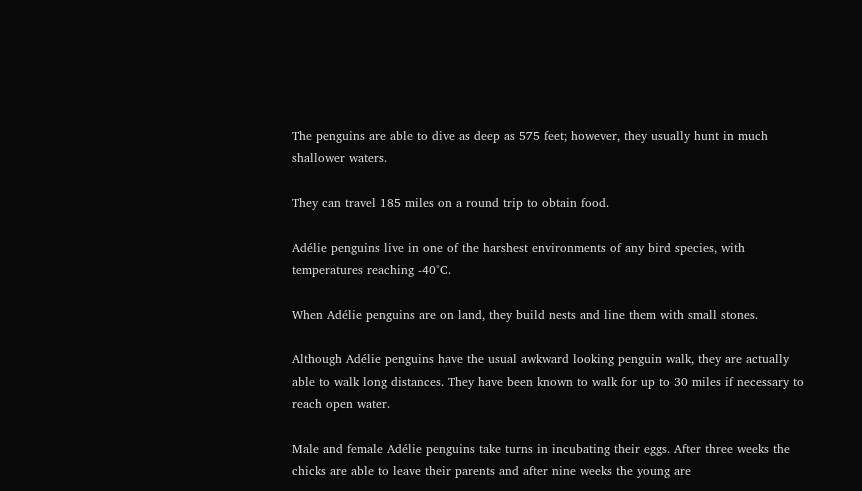The penguins are able to dive as deep as 575 feet; however, they usually hunt in much shallower waters.

They can travel 185 miles on a round trip to obtain food.

Adélie penguins live in one of the harshest environments of any bird species, with temperatures reaching -40°C.

When Adélie penguins are on land, they build nests and line them with small stones.

Although Adélie penguins have the usual awkward looking penguin walk, they are actually able to walk long distances. They have been known to walk for up to 30 miles if necessary to reach open water.

Male and female Adélie penguins take turns in incubating their eggs. After three weeks the chicks are able to leave their parents and after nine weeks the young are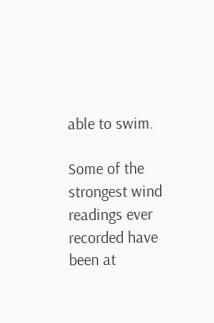able to swim.

Some of the strongest wind readings ever recorded have been at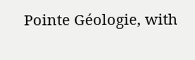Pointe Géologie, with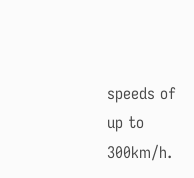speeds of up to 300km/h.